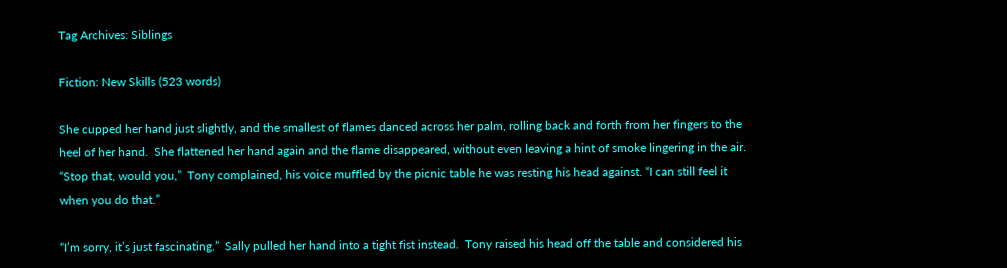Tag Archives: Siblings

Fiction: New Skills (523 words)

She cupped her hand just slightly, and the smallest of flames danced across her palm, rolling back and forth from her fingers to the heel of her hand.  She flattened her hand again and the flame disappeared, without even leaving a hint of smoke lingering in the air.  “Stop that, would you,”  Tony complained, his voice muffled by the picnic table he was resting his head against. “I can still feel it when you do that.”

“I’m sorry, it’s just fascinating.”  Sally pulled her hand into a tight fist instead.  Tony raised his head off the table and considered his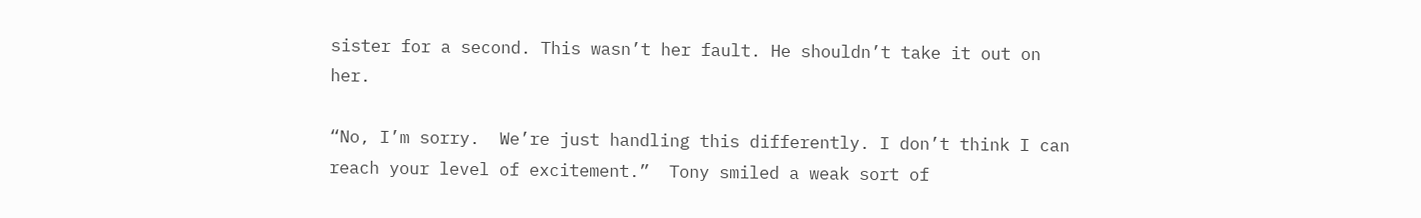sister for a second. This wasn’t her fault. He shouldn’t take it out on her.

“No, I’m sorry.  We’re just handling this differently. I don’t think I can reach your level of excitement.”  Tony smiled a weak sort of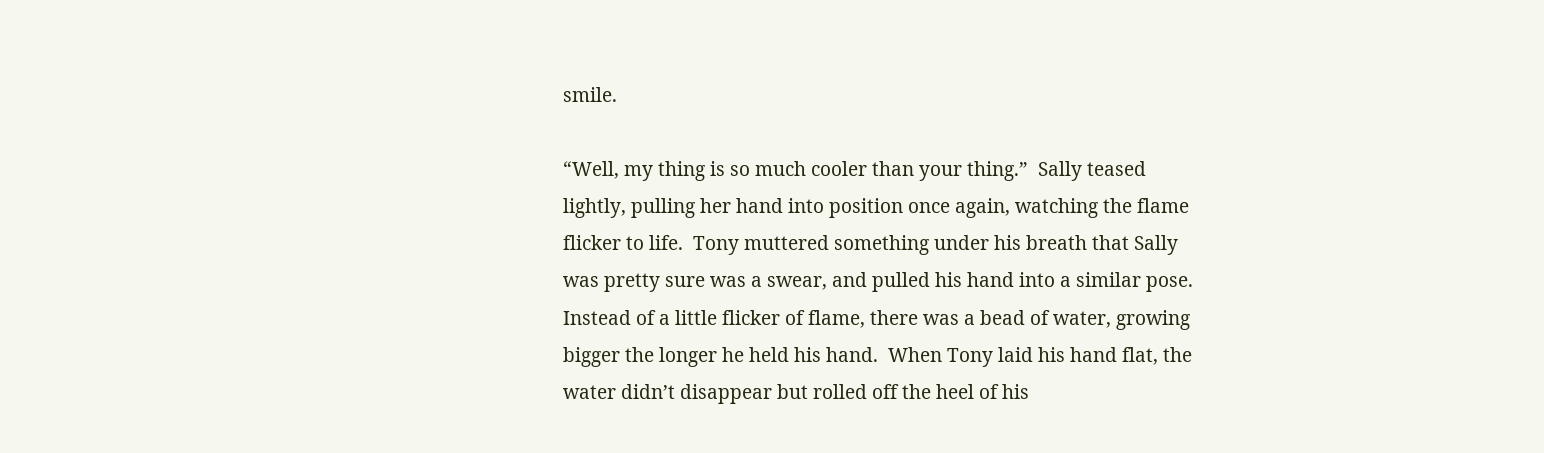smile.

“Well, my thing is so much cooler than your thing.”  Sally teased lightly, pulling her hand into position once again, watching the flame flicker to life.  Tony muttered something under his breath that Sally was pretty sure was a swear, and pulled his hand into a similar pose. Instead of a little flicker of flame, there was a bead of water, growing bigger the longer he held his hand.  When Tony laid his hand flat, the water didn’t disappear but rolled off the heel of his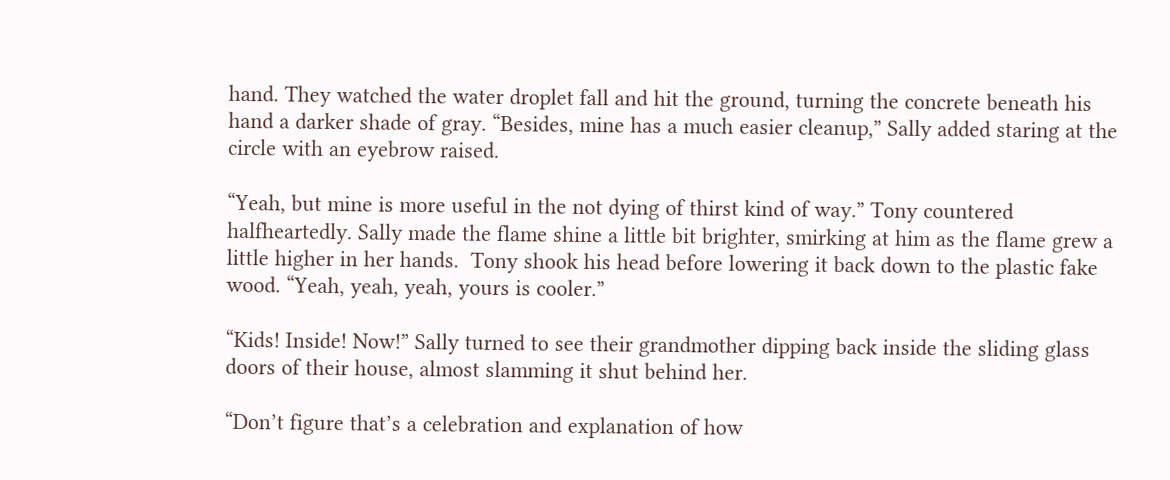hand. They watched the water droplet fall and hit the ground, turning the concrete beneath his hand a darker shade of gray. “Besides, mine has a much easier cleanup,” Sally added staring at the circle with an eyebrow raised.

“Yeah, but mine is more useful in the not dying of thirst kind of way.” Tony countered halfheartedly. Sally made the flame shine a little bit brighter, smirking at him as the flame grew a little higher in her hands.  Tony shook his head before lowering it back down to the plastic fake wood. “Yeah, yeah, yeah, yours is cooler.”

“Kids! Inside! Now!” Sally turned to see their grandmother dipping back inside the sliding glass doors of their house, almost slamming it shut behind her.

“Don’t figure that’s a celebration and explanation of how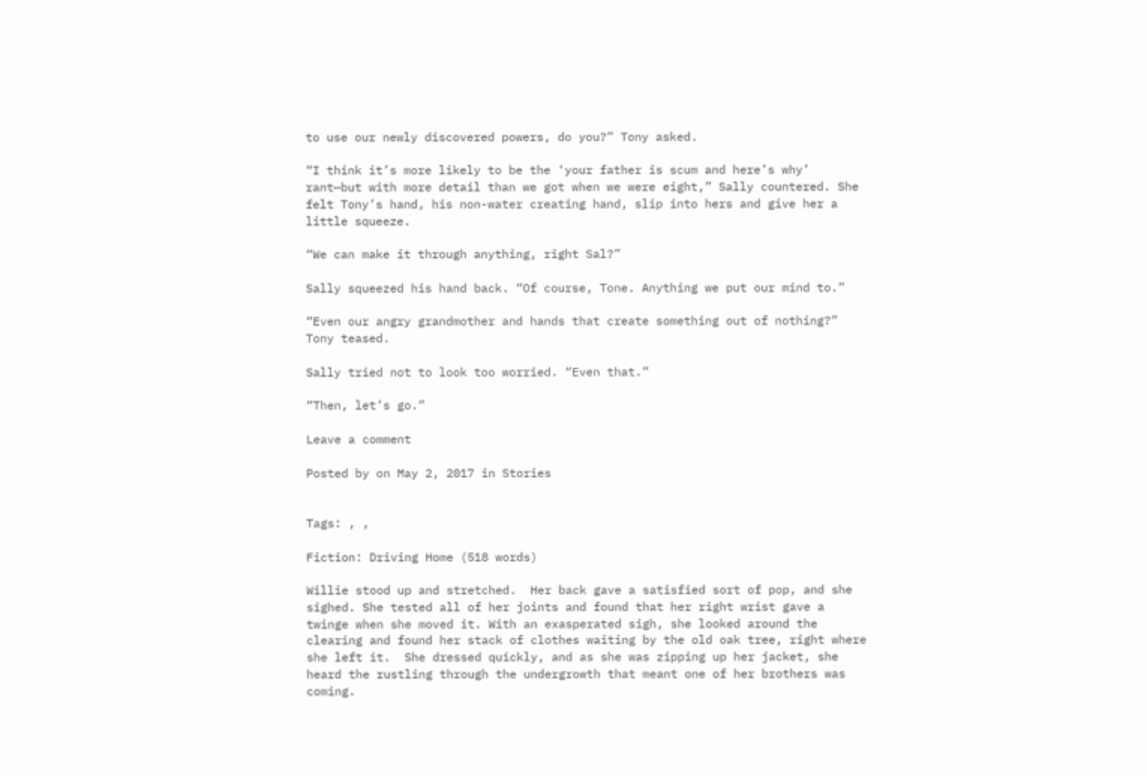to use our newly discovered powers, do you?” Tony asked.

“I think it’s more likely to be the ‘your father is scum and here’s why’ rant—but with more detail than we got when we were eight,” Sally countered. She felt Tony’s hand, his non-water creating hand, slip into hers and give her a little squeeze.

“We can make it through anything, right Sal?”

Sally squeezed his hand back. “Of course, Tone. Anything we put our mind to.”

“Even our angry grandmother and hands that create something out of nothing?” Tony teased.

Sally tried not to look too worried. “Even that.”

“Then, let’s go.”

Leave a comment

Posted by on May 2, 2017 in Stories


Tags: , ,

Fiction: Driving Home (518 words)

Willie stood up and stretched.  Her back gave a satisfied sort of pop, and she sighed. She tested all of her joints and found that her right wrist gave a twinge when she moved it. With an exasperated sigh, she looked around the clearing and found her stack of clothes waiting by the old oak tree, right where she left it.  She dressed quickly, and as she was zipping up her jacket, she heard the rustling through the undergrowth that meant one of her brothers was coming.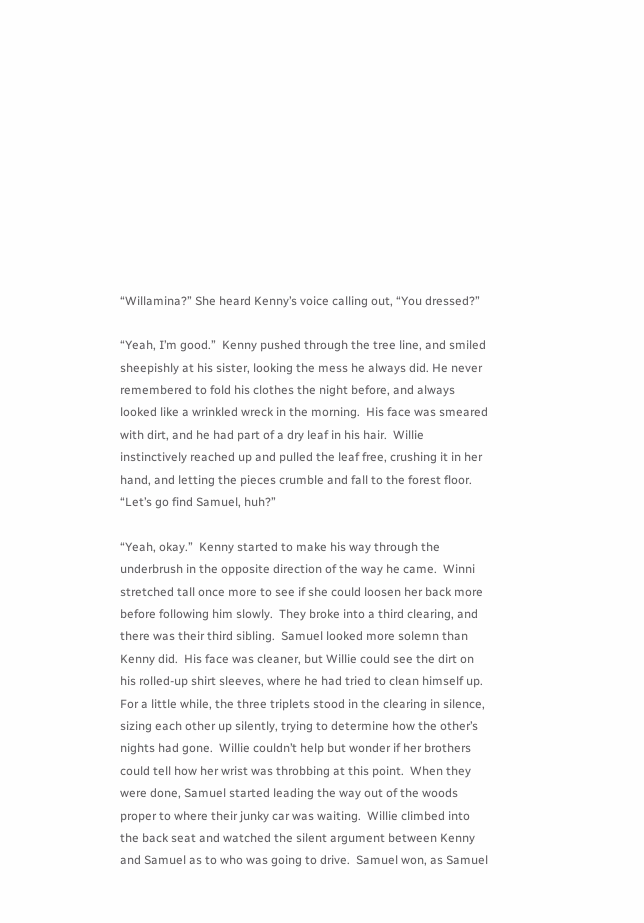“Willamina?” She heard Kenny’s voice calling out, “You dressed?”

“Yeah, I’m good.”  Kenny pushed through the tree line, and smiled sheepishly at his sister, looking the mess he always did. He never remembered to fold his clothes the night before, and always looked like a wrinkled wreck in the morning.  His face was smeared with dirt, and he had part of a dry leaf in his hair.  Willie instinctively reached up and pulled the leaf free, crushing it in her hand, and letting the pieces crumble and fall to the forest floor.  “Let’s go find Samuel, huh?”

“Yeah, okay.”  Kenny started to make his way through the underbrush in the opposite direction of the way he came.  Winni stretched tall once more to see if she could loosen her back more before following him slowly.  They broke into a third clearing, and there was their third sibling.  Samuel looked more solemn than Kenny did.  His face was cleaner, but Willie could see the dirt on his rolled-up shirt sleeves, where he had tried to clean himself up.  For a little while, the three triplets stood in the clearing in silence, sizing each other up silently, trying to determine how the other’s nights had gone.  Willie couldn’t help but wonder if her brothers could tell how her wrist was throbbing at this point.  When they were done, Samuel started leading the way out of the woods proper to where their junky car was waiting.  Willie climbed into the back seat and watched the silent argument between Kenny and Samuel as to who was going to drive.  Samuel won, as Samuel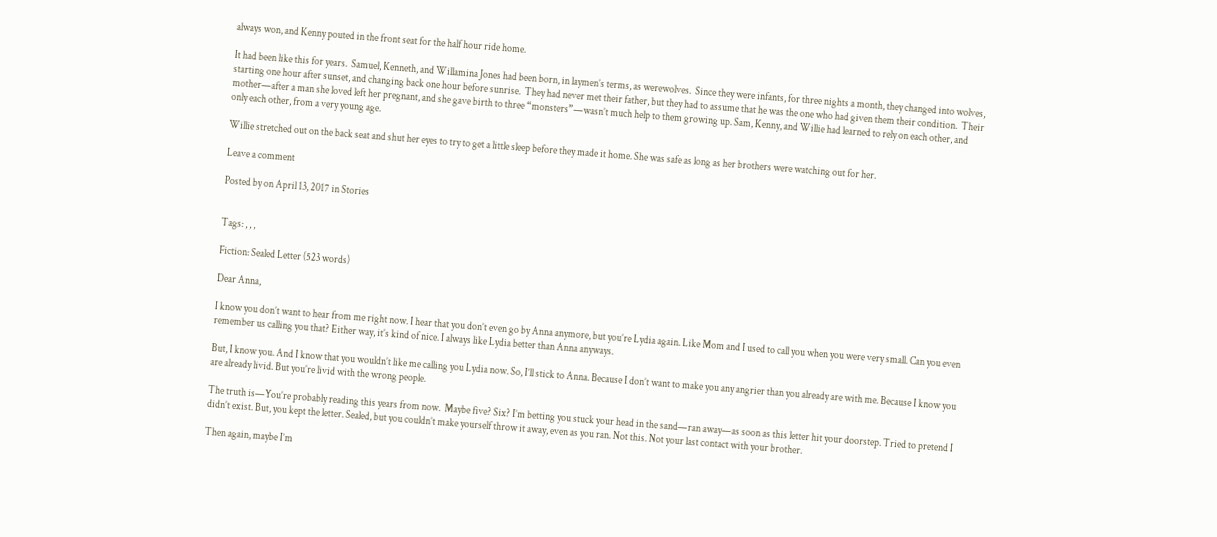always won, and Kenny pouted in the front seat for the half hour ride home.

It had been like this for years.  Samuel, Kenneth, and Willamina Jones had been born, in laymen’s terms, as werewolves.  Since they were infants, for three nights a month, they changed into wolves, starting one hour after sunset, and changing back one hour before sunrise.  They had never met their father, but they had to assume that he was the one who had given them their condition.  Their mother—after a man she loved left her pregnant, and she gave birth to three “monsters”—wasn’t much help to them growing up. Sam, Kenny, and Willie had learned to rely on each other, and only each other, from a very young age.

Willie stretched out on the back seat and shut her eyes to try to get a little sleep before they made it home. She was safe as long as her brothers were watching out for her.

Leave a comment

Posted by on April 13, 2017 in Stories


Tags: , , ,

Fiction: Sealed Letter (523 words)

Dear Anna,

I know you don’t want to hear from me right now. I hear that you don’t even go by Anna anymore, but you’re Lydia again. Like Mom and I used to call you when you were very small. Can you even remember us calling you that? Either way, it’s kind of nice. I always like Lydia better than Anna anyways.

But, I know you. And I know that you wouldn’t like me calling you Lydia now. So, I’ll stick to Anna. Because I don’t want to make you any angrier than you already are with me. Because I know you are already livid. But you’re livid with the wrong people.

The truth is—You’re probably reading this years from now.  Maybe five? Six? I’m betting you stuck your head in the sand—ran away—as soon as this letter hit your doorstep. Tried to pretend I didn’t exist. But, you kept the letter. Sealed, but you couldn’t make yourself throw it away, even as you ran. Not this. Not your last contact with your brother.

Then again, maybe I’m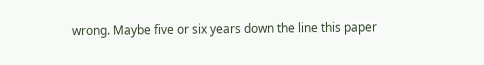wrong. Maybe five or six years down the line this paper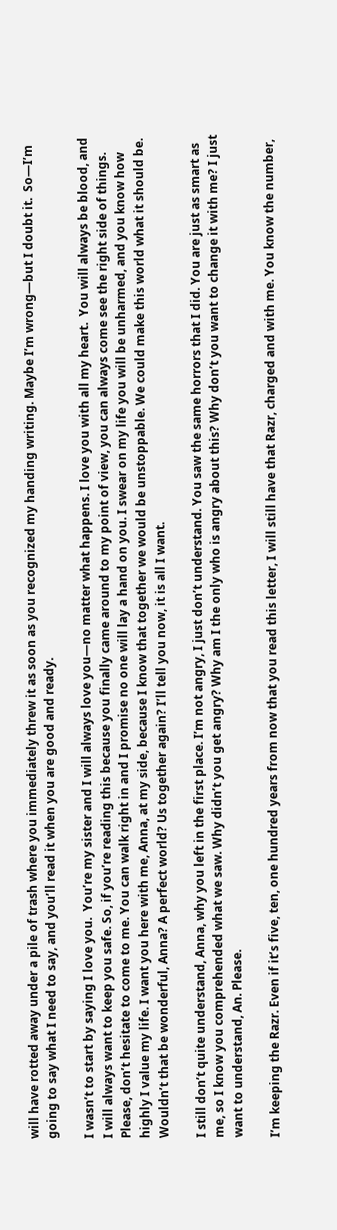will have rotted away under a pile of trash where you immediately threw it as soon as you recognized my handing writing. Maybe I’m wrong—but I doubt it.  So—I’m going to say what I need to say, and you’ll read it when you are good and ready.

I wasn’t to start by saying I love you.  You’re my sister and I will always love you—no matter what happens. I love you with all my heart.  You will always be blood, and I will always want to keep you safe. So, if you’re reading this because you finally came around to my point of view, you can always come see the right side of things. Please, don’t hesitate to come to me. You can walk right in and I promise no one will lay a hand on you. I swear on my life you will be unharmed, and you know how highly I value my life. I want you here with me, Anna, at my side, because I know that together we would be unstoppable. We could make this world what it should be. Wouldn’t that be wonderful, Anna? A perfect world? Us together again? I’ll tell you now, it is all I want.

I still don’t quite understand, Anna, why you left in the first place. I’m not angry, I just don’t understand. You saw the same horrors that I did. You are just as smart as me, so I know you comprehended what we saw. Why didn’t you get angry? Why am I the only who is angry about this? Why don’t you want to change it with me? I just want to understand, An. Please.

I’m keeping the Razr. Even if it’s five, ten, one hundred years from now that you read this letter, I will still have that Razr, charged and with me. You know the number,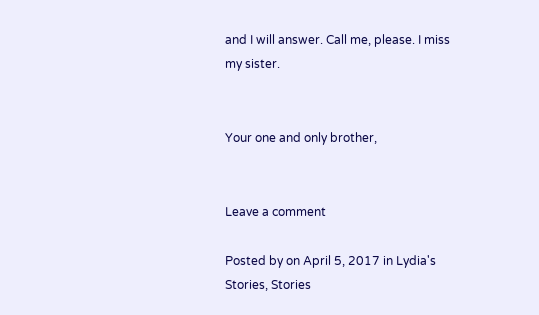and I will answer. Call me, please. I miss my sister.


Your one and only brother,


Leave a comment

Posted by on April 5, 2017 in Lydia's Stories, Stories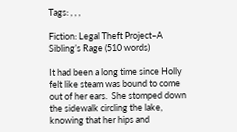Tags: , , ,

Fiction: Legal Theft Project–A Sibling’s Rage (510 words)

It had been a long time since Holly felt like steam was bound to come out of her ears.  She stomped down the sidewalk circling the lake, knowing that her hips and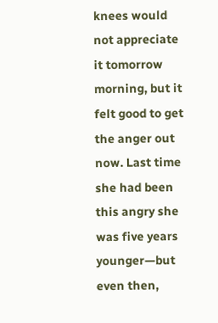knees would not appreciate it tomorrow morning, but it felt good to get the anger out now. Last time she had been this angry she was five years younger—but even then,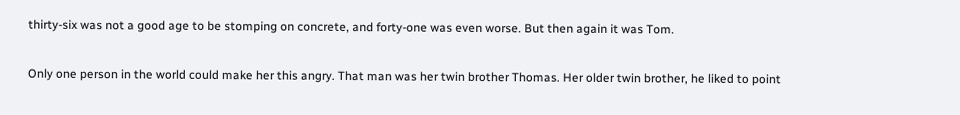thirty-six was not a good age to be stomping on concrete, and forty-one was even worse. But then again it was Tom.

Only one person in the world could make her this angry. That man was her twin brother Thomas. Her older twin brother, he liked to point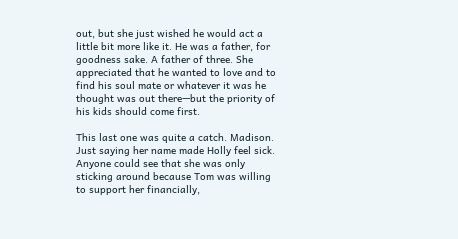out, but she just wished he would act a little bit more like it. He was a father, for goodness sake. A father of three. She appreciated that he wanted to love and to find his soul mate or whatever it was he thought was out there—but the priority of his kids should come first.

This last one was quite a catch. Madison. Just saying her name made Holly feel sick. Anyone could see that she was only sticking around because Tom was willing to support her financially,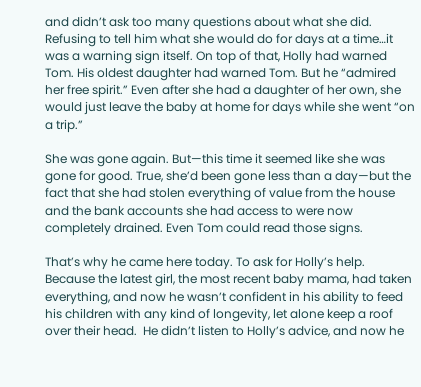and didn’t ask too many questions about what she did. Refusing to tell him what she would do for days at a time…it was a warning sign itself. On top of that, Holly had warned Tom. His oldest daughter had warned Tom. But he “admired her free spirit.” Even after she had a daughter of her own, she would just leave the baby at home for days while she went “on a trip.”

She was gone again. But—this time it seemed like she was gone for good. True, she’d been gone less than a day—but the fact that she had stolen everything of value from the house and the bank accounts she had access to were now completely drained. Even Tom could read those signs.

That’s why he came here today. To ask for Holly’s help. Because the latest girl, the most recent baby mama, had taken everything, and now he wasn’t confident in his ability to feed his children with any kind of longevity, let alone keep a roof over their head.  He didn’t listen to Holly’s advice, and now he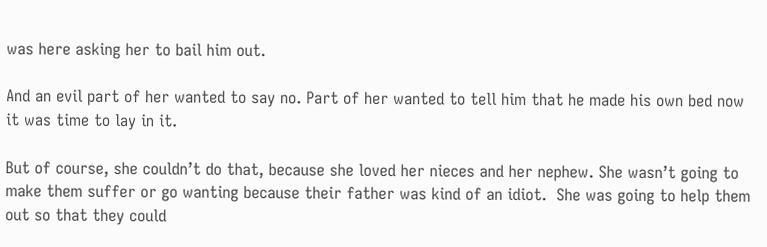was here asking her to bail him out.

And an evil part of her wanted to say no. Part of her wanted to tell him that he made his own bed now it was time to lay in it.

But of course, she couldn’t do that, because she loved her nieces and her nephew. She wasn’t going to make them suffer or go wanting because their father was kind of an idiot.  She was going to help them out so that they could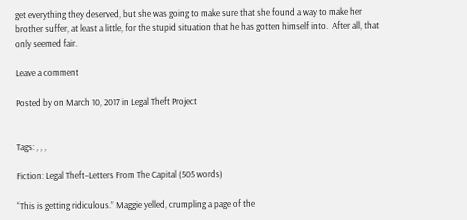get everything they deserved, but she was going to make sure that she found a way to make her brother suffer, at least a little, for the stupid situation that he has gotten himself into.  After all, that only seemed fair.

Leave a comment

Posted by on March 10, 2017 in Legal Theft Project


Tags: , , ,

Fiction: Legal Theft–Letters From The Capital (505 words)

“This is getting ridiculous.” Maggie yelled, crumpling a page of the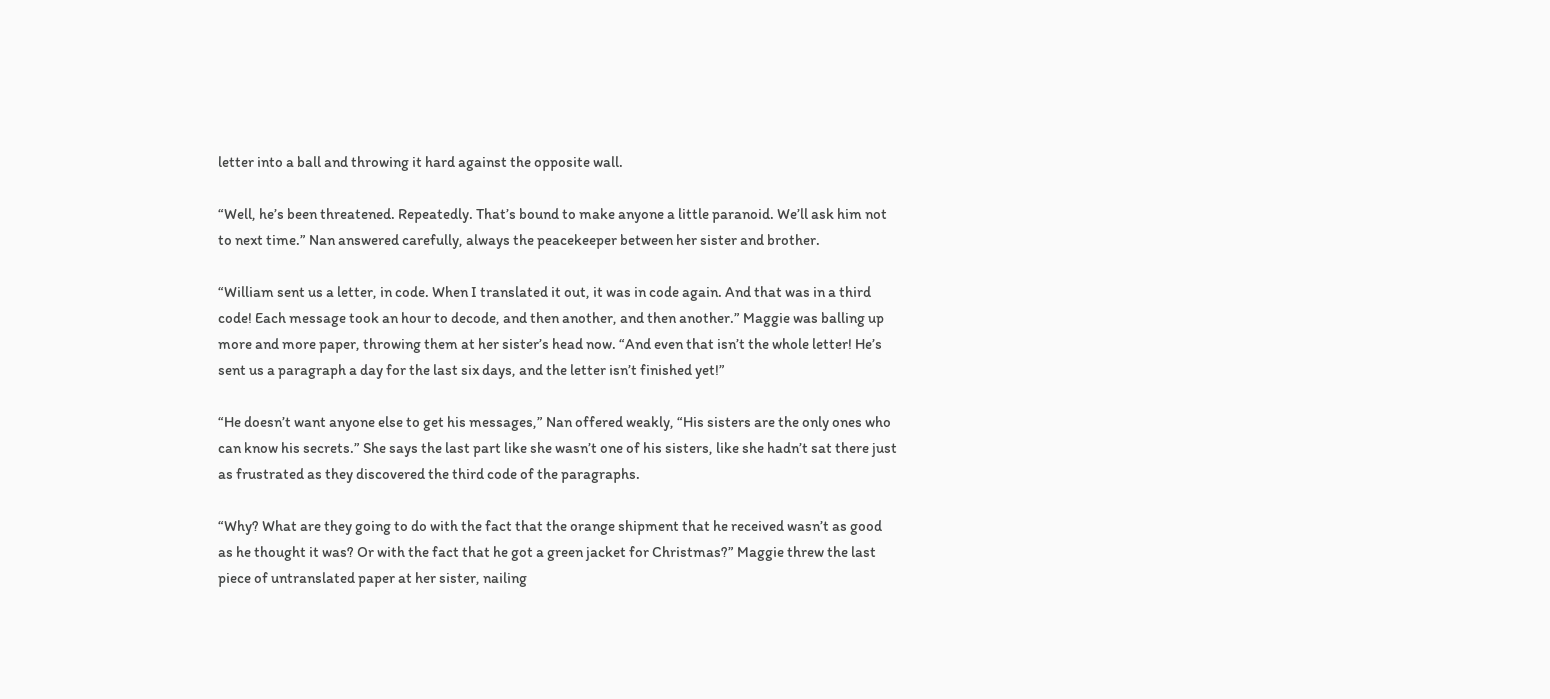letter into a ball and throwing it hard against the opposite wall.

“Well, he’s been threatened. Repeatedly. That’s bound to make anyone a little paranoid. We’ll ask him not to next time.” Nan answered carefully, always the peacekeeper between her sister and brother.

“William sent us a letter, in code. When I translated it out, it was in code again. And that was in a third code! Each message took an hour to decode, and then another, and then another.” Maggie was balling up more and more paper, throwing them at her sister’s head now. “And even that isn’t the whole letter! He’s sent us a paragraph a day for the last six days, and the letter isn’t finished yet!”

“He doesn’t want anyone else to get his messages,” Nan offered weakly, “His sisters are the only ones who can know his secrets.” She says the last part like she wasn’t one of his sisters, like she hadn’t sat there just as frustrated as they discovered the third code of the paragraphs.

“Why? What are they going to do with the fact that the orange shipment that he received wasn’t as good as he thought it was? Or with the fact that he got a green jacket for Christmas?” Maggie threw the last piece of untranslated paper at her sister, nailing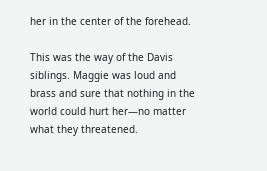her in the center of the forehead.

This was the way of the Davis siblings. Maggie was loud and brass and sure that nothing in the world could hurt her—no matter what they threatened.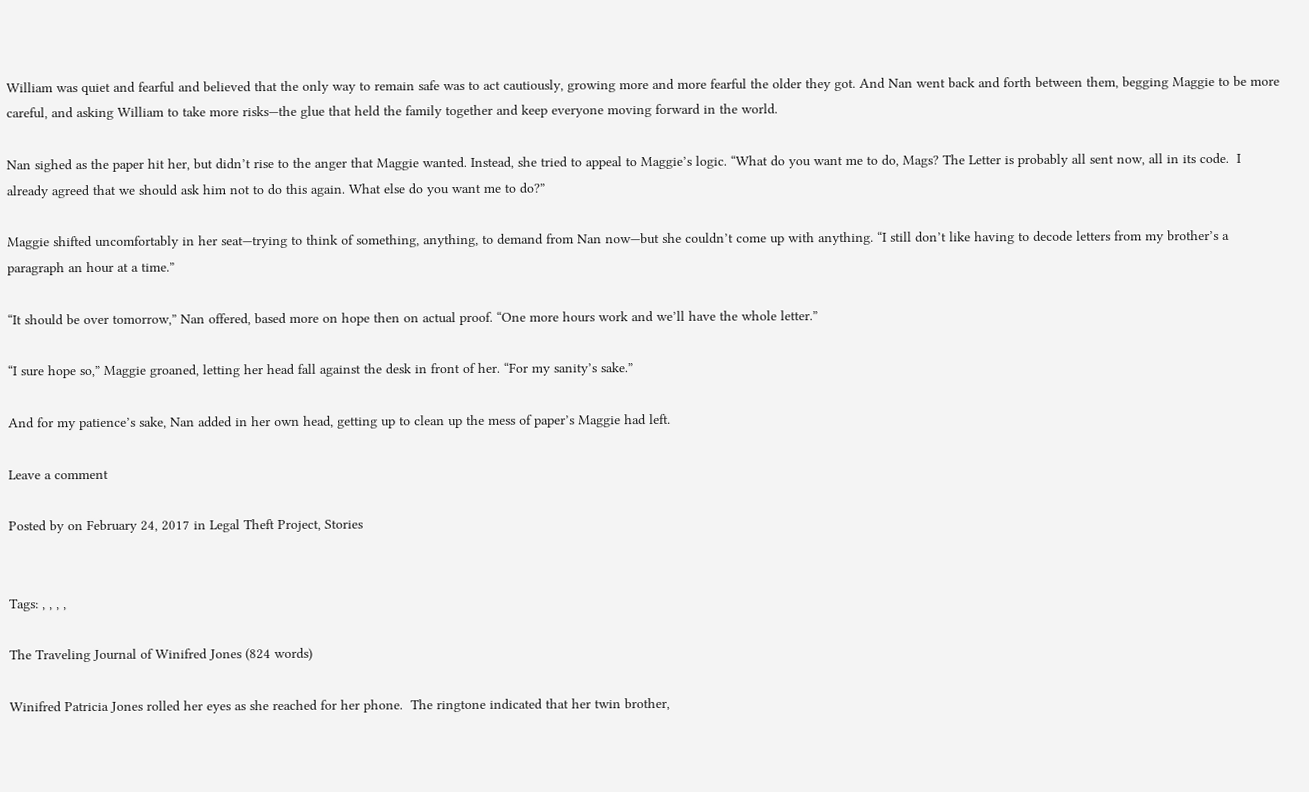William was quiet and fearful and believed that the only way to remain safe was to act cautiously, growing more and more fearful the older they got. And Nan went back and forth between them, begging Maggie to be more careful, and asking William to take more risks—the glue that held the family together and keep everyone moving forward in the world.

Nan sighed as the paper hit her, but didn’t rise to the anger that Maggie wanted. Instead, she tried to appeal to Maggie’s logic. “What do you want me to do, Mags? The Letter is probably all sent now, all in its code.  I already agreed that we should ask him not to do this again. What else do you want me to do?”

Maggie shifted uncomfortably in her seat—trying to think of something, anything, to demand from Nan now—but she couldn’t come up with anything. “I still don’t like having to decode letters from my brother’s a paragraph an hour at a time.”

“It should be over tomorrow,” Nan offered, based more on hope then on actual proof. “One more hours work and we’ll have the whole letter.”

“I sure hope so,” Maggie groaned, letting her head fall against the desk in front of her. “For my sanity’s sake.”

And for my patience’s sake, Nan added in her own head, getting up to clean up the mess of paper’s Maggie had left.

Leave a comment

Posted by on February 24, 2017 in Legal Theft Project, Stories


Tags: , , , ,

The Traveling Journal of Winifred Jones (824 words)

Winifred Patricia Jones rolled her eyes as she reached for her phone.  The ringtone indicated that her twin brother,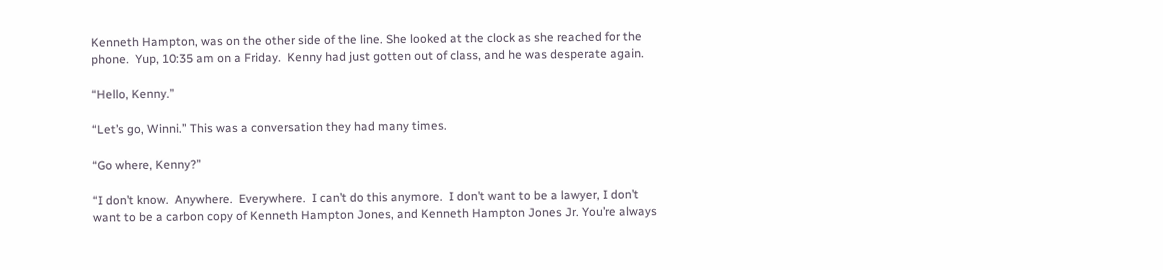Kenneth Hampton, was on the other side of the line. She looked at the clock as she reached for the phone.  Yup, 10:35 am on a Friday.  Kenny had just gotten out of class, and he was desperate again.

“Hello, Kenny.”

“Let’s go, Winni.” This was a conversation they had many times.

“Go where, Kenny?”

“I don’t know.  Anywhere.  Everywhere.  I can’t do this anymore.  I don’t want to be a lawyer, I don’t want to be a carbon copy of Kenneth Hampton Jones, and Kenneth Hampton Jones Jr. You’re always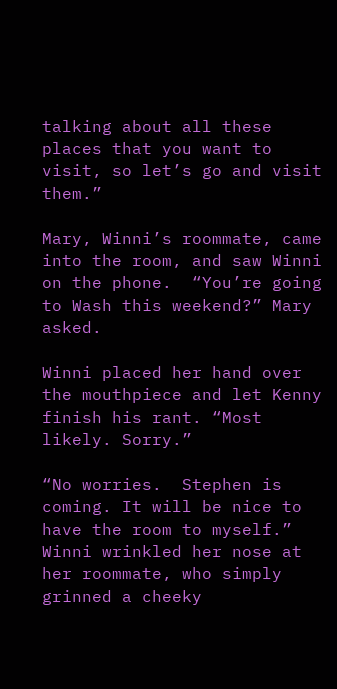talking about all these places that you want to visit, so let’s go and visit them.”

Mary, Winni’s roommate, came into the room, and saw Winni on the phone.  “You’re going to Wash this weekend?” Mary asked.

Winni placed her hand over the mouthpiece and let Kenny finish his rant. “Most likely. Sorry.”

“No worries.  Stephen is coming. It will be nice to have the room to myself.”  Winni wrinkled her nose at her roommate, who simply grinned a cheeky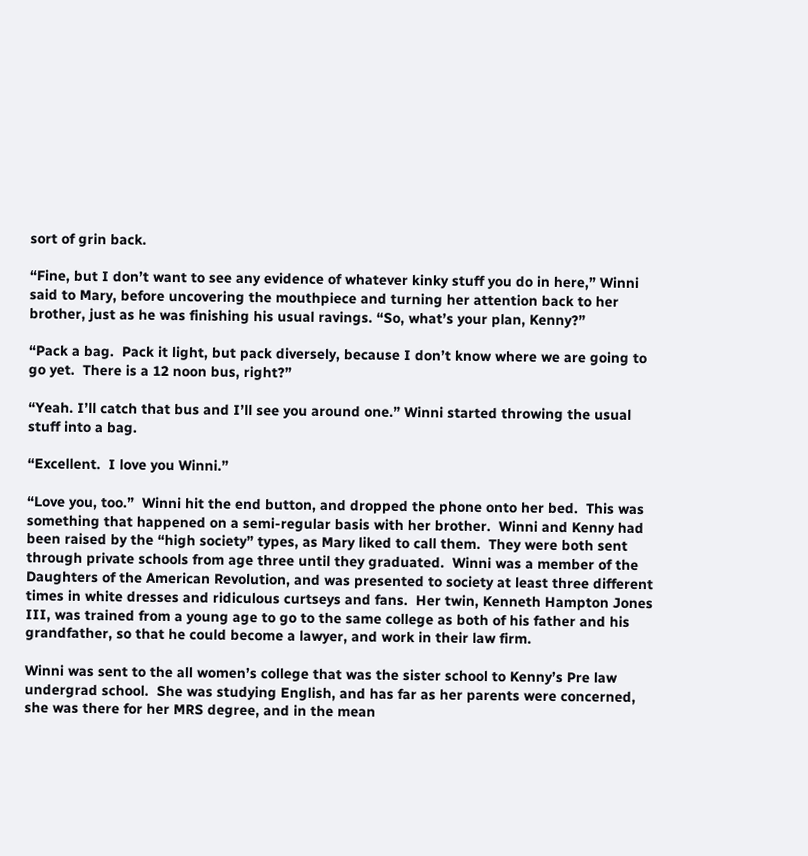sort of grin back.

“Fine, but I don’t want to see any evidence of whatever kinky stuff you do in here,” Winni said to Mary, before uncovering the mouthpiece and turning her attention back to her brother, just as he was finishing his usual ravings. “So, what’s your plan, Kenny?”

“Pack a bag.  Pack it light, but pack diversely, because I don’t know where we are going to go yet.  There is a 12 noon bus, right?”

“Yeah. I’ll catch that bus and I’ll see you around one.” Winni started throwing the usual stuff into a bag.

“Excellent.  I love you Winni.”

“Love you, too.”  Winni hit the end button, and dropped the phone onto her bed.  This was something that happened on a semi-regular basis with her brother.  Winni and Kenny had been raised by the “high society” types, as Mary liked to call them.  They were both sent through private schools from age three until they graduated.  Winni was a member of the Daughters of the American Revolution, and was presented to society at least three different times in white dresses and ridiculous curtseys and fans.  Her twin, Kenneth Hampton Jones III, was trained from a young age to go to the same college as both of his father and his grandfather, so that he could become a lawyer, and work in their law firm.

Winni was sent to the all women’s college that was the sister school to Kenny’s Pre law undergrad school.  She was studying English, and has far as her parents were concerned, she was there for her MRS degree, and in the mean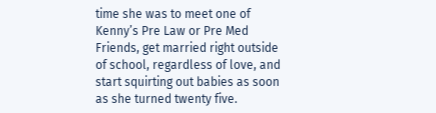time she was to meet one of Kenny’s Pre Law or Pre Med Friends, get married right outside of school, regardless of love, and start squirting out babies as soon as she turned twenty five.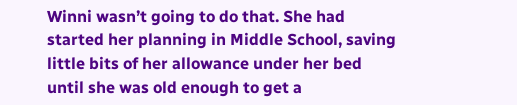Winni wasn’t going to do that. She had started her planning in Middle School, saving little bits of her allowance under her bed until she was old enough to get a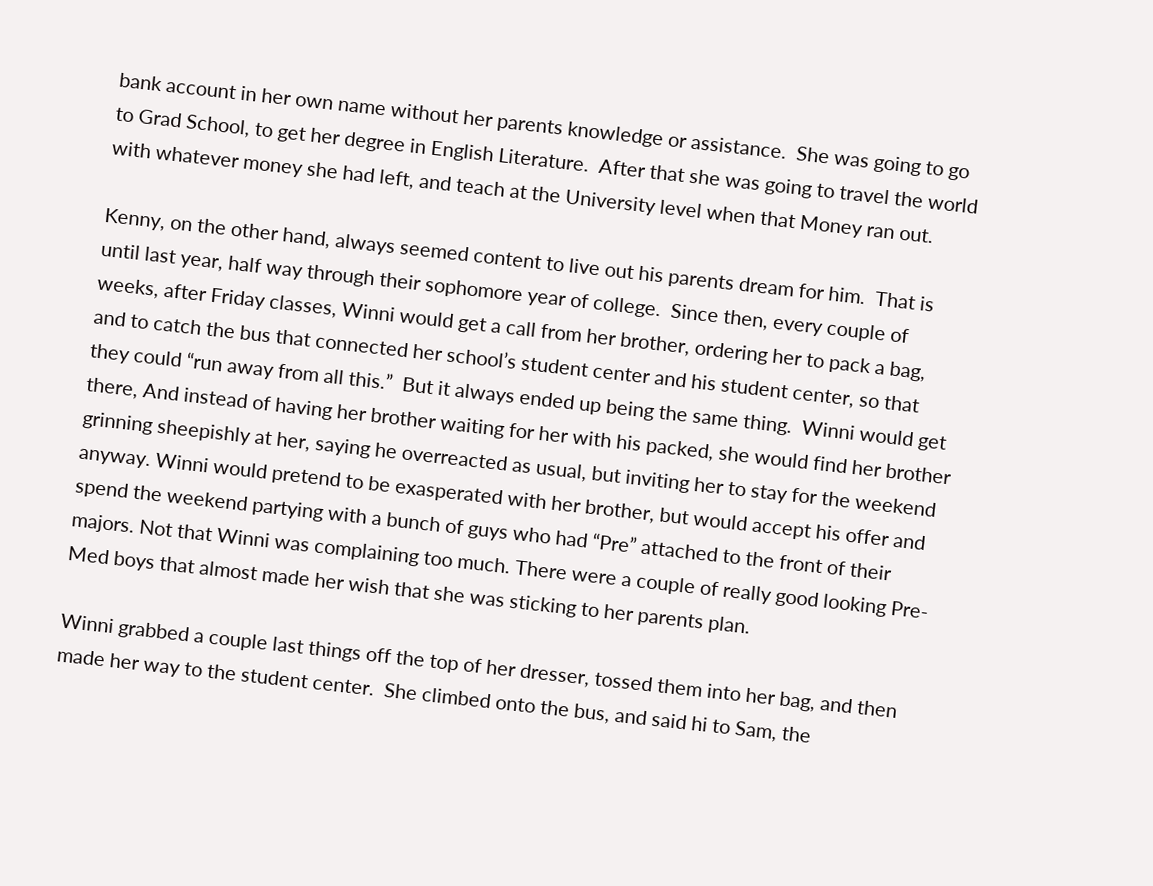bank account in her own name without her parents knowledge or assistance.  She was going to go to Grad School, to get her degree in English Literature.  After that she was going to travel the world with whatever money she had left, and teach at the University level when that Money ran out.

Kenny, on the other hand, always seemed content to live out his parents dream for him.  That is until last year, half way through their sophomore year of college.  Since then, every couple of weeks, after Friday classes, Winni would get a call from her brother, ordering her to pack a bag, and to catch the bus that connected her school’s student center and his student center, so that they could “run away from all this.”  But it always ended up being the same thing.  Winni would get there, And instead of having her brother waiting for her with his packed, she would find her brother grinning sheepishly at her, saying he overreacted as usual, but inviting her to stay for the weekend anyway. Winni would pretend to be exasperated with her brother, but would accept his offer and spend the weekend partying with a bunch of guys who had “Pre” attached to the front of their majors. Not that Winni was complaining too much. There were a couple of really good looking Pre-Med boys that almost made her wish that she was sticking to her parents plan.

Winni grabbed a couple last things off the top of her dresser, tossed them into her bag, and then made her way to the student center.  She climbed onto the bus, and said hi to Sam, the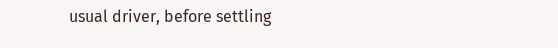usual driver, before settling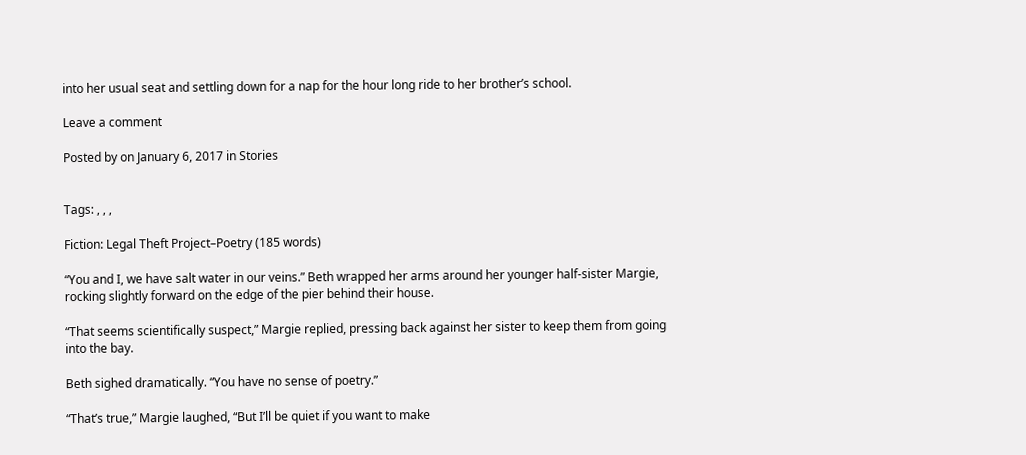into her usual seat and settling down for a nap for the hour long ride to her brother’s school.

Leave a comment

Posted by on January 6, 2017 in Stories


Tags: , , ,

Fiction: Legal Theft Project–Poetry (185 words)

“You and I, we have salt water in our veins.” Beth wrapped her arms around her younger half-sister Margie, rocking slightly forward on the edge of the pier behind their house.

“That seems scientifically suspect,” Margie replied, pressing back against her sister to keep them from going into the bay.

Beth sighed dramatically. “You have no sense of poetry.”

“That’s true,” Margie laughed, “But I’ll be quiet if you want to make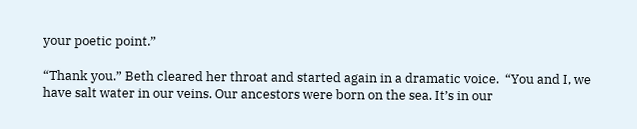your poetic point.”

“Thank you.” Beth cleared her throat and started again in a dramatic voice.  “You and I, we have salt water in our veins. Our ancestors were born on the sea. It’s in our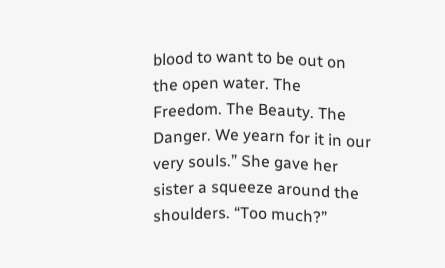blood to want to be out on the open water. The Freedom. The Beauty. The Danger. We yearn for it in our very souls.” She gave her sister a squeeze around the shoulders. “Too much?”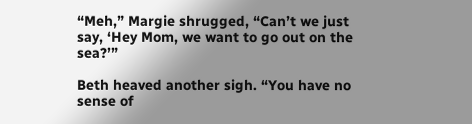“Meh,” Margie shrugged, “Can’t we just say, ‘Hey Mom, we want to go out on the sea?’”

Beth heaved another sigh. “You have no sense of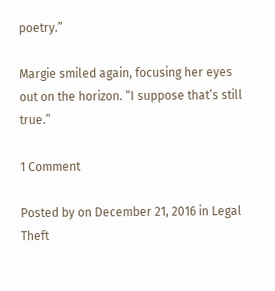poetry.”

Margie smiled again, focusing her eyes out on the horizon. “I suppose that’s still true.”

1 Comment

Posted by on December 21, 2016 in Legal Theft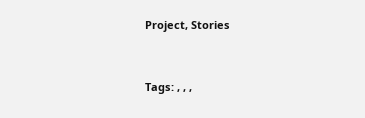Project, Stories


Tags: , , ,